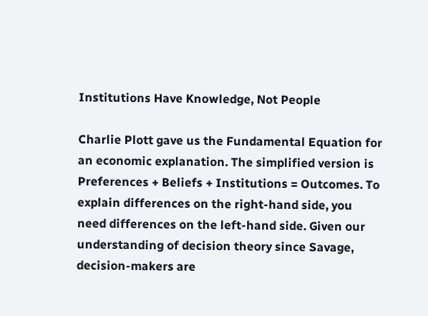Institutions Have Knowledge, Not People

Charlie Plott gave us the Fundamental Equation for an economic explanation. The simplified version is Preferences + Beliefs + Institutions = Outcomes. To explain differences on the right-hand side, you need differences on the left-hand side. Given our understanding of decision theory since Savage, decision-makers are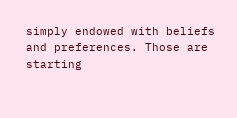simply endowed with beliefs and preferences. Those are starting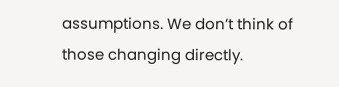assumptions. We don’t think of those changing directly.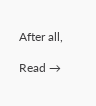After all,

Read →